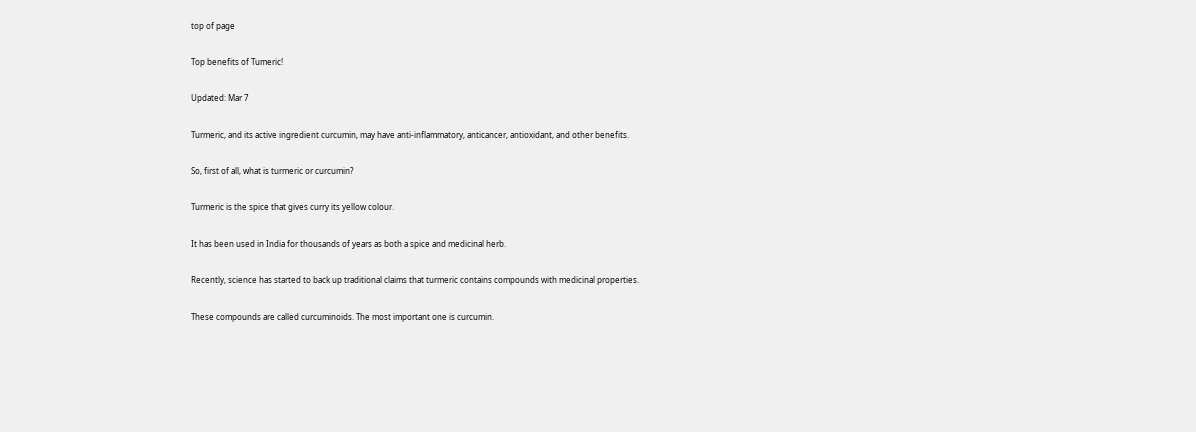top of page

Top benefits of Tumeric!

Updated: Mar 7

Turmeric, and its active ingredient curcumin, may have anti-inflammatory, anticancer, antioxidant, and other benefits.

So, first of all, what is turmeric or curcumin?

Turmeric is the spice that gives curry its yellow colour.

It has been used in India for thousands of years as both a spice and medicinal herb.

Recently, science has started to back up traditional claims that turmeric contains compounds with medicinal properties.

These compounds are called curcuminoids. The most important one is curcumin.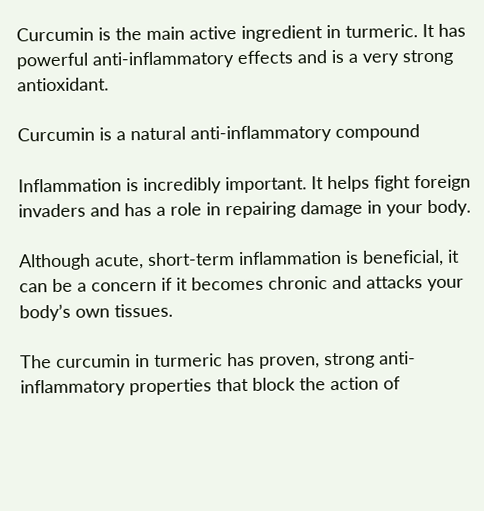Curcumin is the main active ingredient in turmeric. It has powerful anti-inflammatory effects and is a very strong antioxidant.

Curcumin is a natural anti-inflammatory compound

Inflammation is incredibly important. It helps fight foreign invaders and has a role in repairing damage in your body.

Although acute, short-term inflammation is beneficial, it can be a concern if it becomes chronic and attacks your body’s own tissues.

The curcumin in turmeric has proven, strong anti-inflammatory properties that block the action of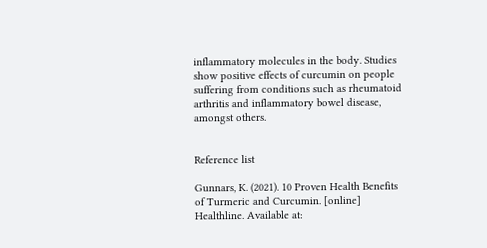inflammatory molecules in the body. Studies show positive effects of curcumin on people suffering from conditions such as rheumatoid arthritis and inflammatory bowel disease, amongst others.


Reference list

Gunnars, K. (2021). 10 Proven Health Benefits of Turmeric and Curcumin. [online] Healthline. Available at: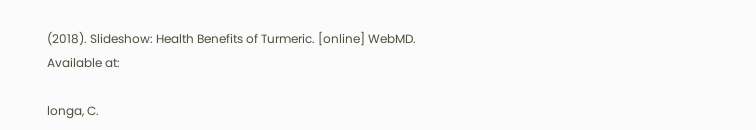(2018). Slideshow: Health Benefits of Turmeric. [online] WebMD. Available at:

longa, C.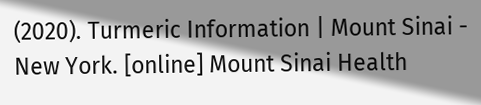(2020). Turmeric Information | Mount Sinai - New York. [online] Mount Sinai Health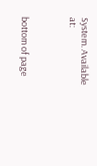System. Available at:



bottom of page